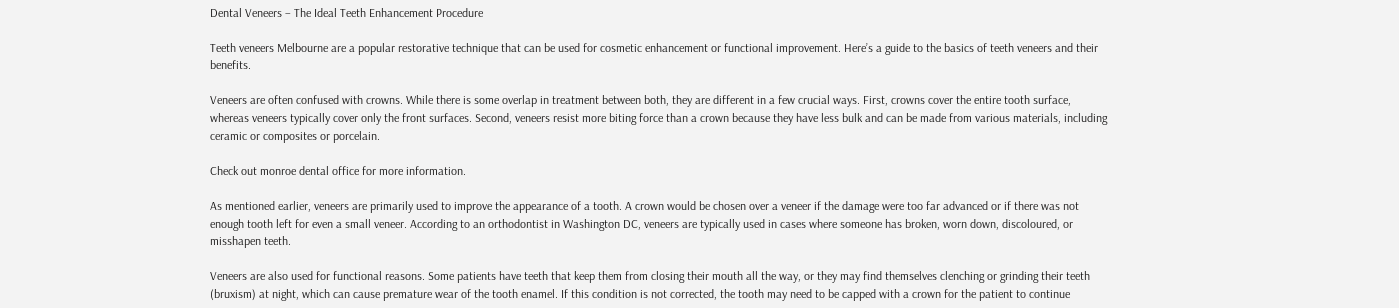Dental Veneers – The Ideal Teeth Enhancement Procedure

Teeth veneers Melbourne are a popular restorative technique that can be used for cosmetic enhancement or functional improvement. Here’s a guide to the basics of teeth veneers and their benefits.

Veneers are often confused with crowns. While there is some overlap in treatment between both, they are different in a few crucial ways. First, crowns cover the entire tooth surface, whereas veneers typically cover only the front surfaces. Second, veneers resist more biting force than a crown because they have less bulk and can be made from various materials, including ceramic or composites or porcelain.

Check out monroe dental office for more information.

As mentioned earlier, veneers are primarily used to improve the appearance of a tooth. A crown would be chosen over a veneer if the damage were too far advanced or if there was not enough tooth left for even a small veneer. According to an orthodontist in Washington DC, veneers are typically used in cases where someone has broken, worn down, discoloured, or misshapen teeth.

Veneers are also used for functional reasons. Some patients have teeth that keep them from closing their mouth all the way, or they may find themselves clenching or grinding their teeth (bruxism) at night, which can cause premature wear of the tooth enamel. If this condition is not corrected, the tooth may need to be capped with a crown for the patient to continue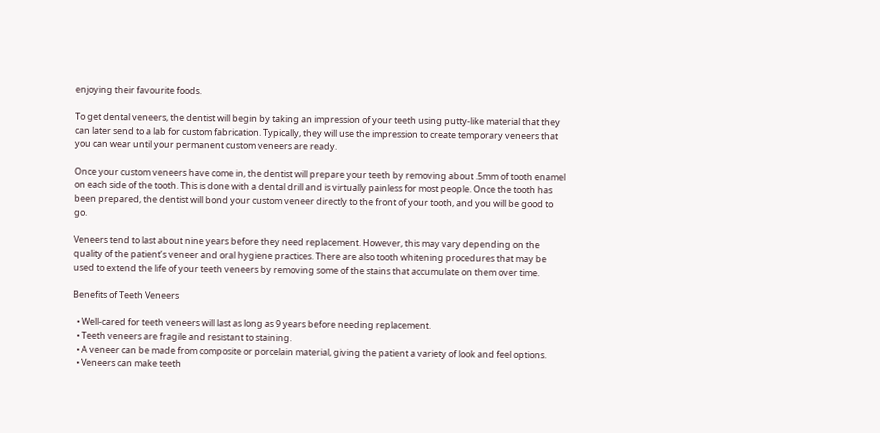enjoying their favourite foods.

To get dental veneers, the dentist will begin by taking an impression of your teeth using putty-like material that they can later send to a lab for custom fabrication. Typically, they will use the impression to create temporary veneers that you can wear until your permanent custom veneers are ready.

Once your custom veneers have come in, the dentist will prepare your teeth by removing about .5mm of tooth enamel on each side of the tooth. This is done with a dental drill and is virtually painless for most people. Once the tooth has been prepared, the dentist will bond your custom veneer directly to the front of your tooth, and you will be good to go.

Veneers tend to last about nine years before they need replacement. However, this may vary depending on the quality of the patient’s veneer and oral hygiene practices. There are also tooth whitening procedures that may be used to extend the life of your teeth veneers by removing some of the stains that accumulate on them over time.

Benefits of Teeth Veneers

  • Well-cared for teeth veneers will last as long as 9 years before needing replacement.
  • Teeth veneers are fragile and resistant to staining.
  • A veneer can be made from composite or porcelain material, giving the patient a variety of look and feel options.
  • Veneers can make teeth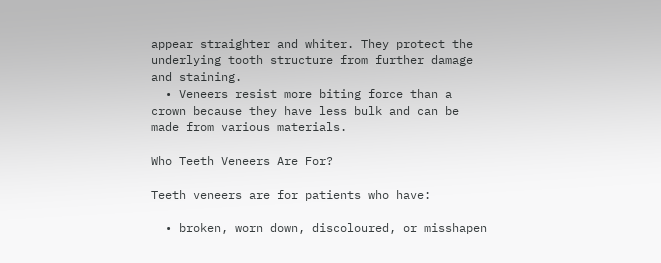appear straighter and whiter. They protect the underlying tooth structure from further damage and staining.
  • Veneers resist more biting force than a crown because they have less bulk and can be made from various materials.

Who Teeth Veneers Are For?

Teeth veneers are for patients who have:

  • broken, worn down, discoloured, or misshapen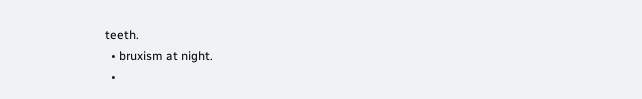teeth.
  • bruxism at night.
  •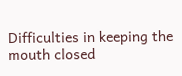Difficulties in keeping the mouth closed